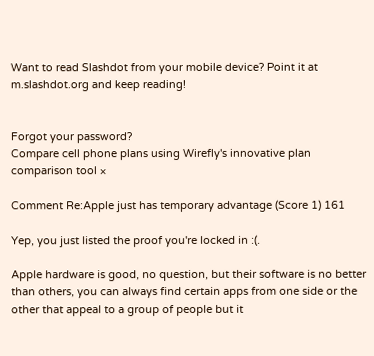Want to read Slashdot from your mobile device? Point it at m.slashdot.org and keep reading!


Forgot your password?
Compare cell phone plans using Wirefly's innovative plan comparison tool ×

Comment Re:Apple just has temporary advantage (Score 1) 161

Yep, you just listed the proof you're locked in :(.

Apple hardware is good, no question, but their software is no better than others, you can always find certain apps from one side or the other that appeal to a group of people but it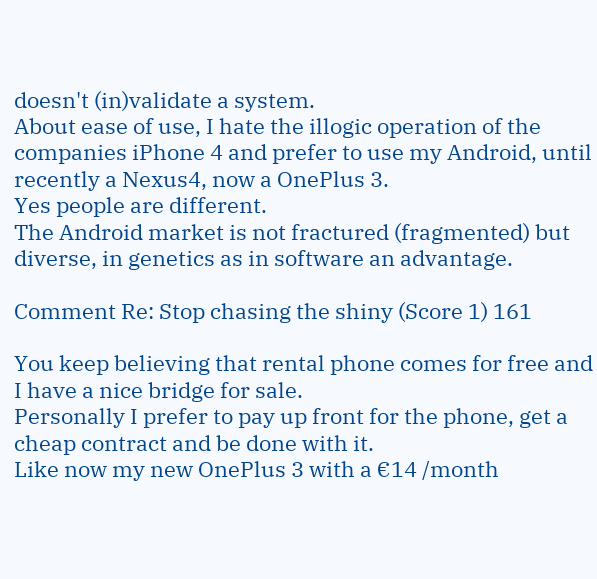doesn't (in)validate a system.
About ease of use, I hate the illogic operation of the companies iPhone 4 and prefer to use my Android, until recently a Nexus4, now a OnePlus 3.
Yes people are different.
The Android market is not fractured (fragmented) but diverse, in genetics as in software an advantage.

Comment Re: Stop chasing the shiny (Score 1) 161

You keep believing that rental phone comes for free and I have a nice bridge for sale.
Personally I prefer to pay up front for the phone, get a cheap contract and be done with it.
Like now my new OnePlus 3 with a €14 /month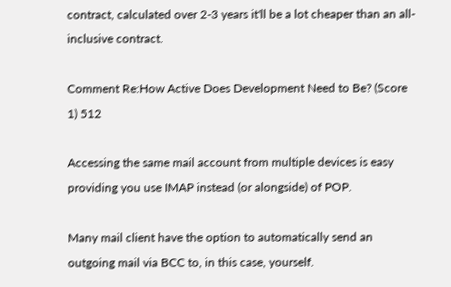contract, calculated over 2-3 years it'll be a lot cheaper than an all-inclusive contract.

Comment Re:How Active Does Development Need to Be? (Score 1) 512

Accessing the same mail account from multiple devices is easy providing you use IMAP instead (or alongside) of POP.

Many mail client have the option to automatically send an outgoing mail via BCC to, in this case, yourself.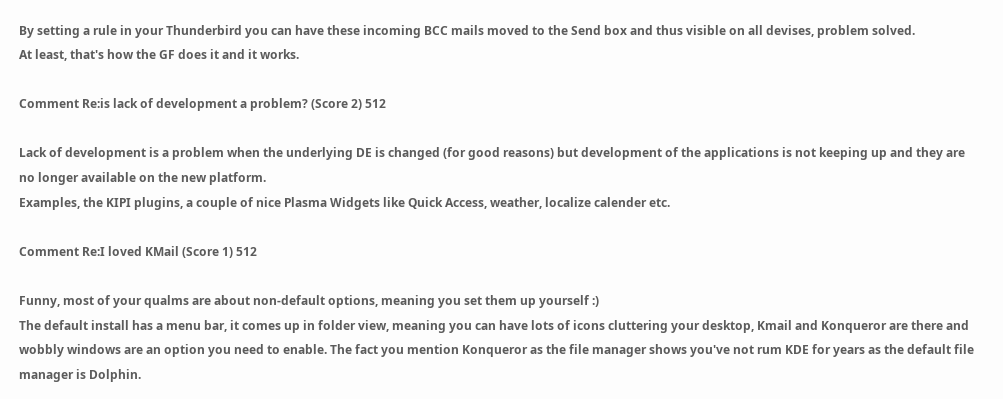By setting a rule in your Thunderbird you can have these incoming BCC mails moved to the Send box and thus visible on all devises, problem solved.
At least, that's how the GF does it and it works.

Comment Re:is lack of development a problem? (Score 2) 512

Lack of development is a problem when the underlying DE is changed (for good reasons) but development of the applications is not keeping up and they are no longer available on the new platform.
Examples, the KIPI plugins, a couple of nice Plasma Widgets like Quick Access, weather, localize calender etc.

Comment Re:I loved KMail (Score 1) 512

Funny, most of your qualms are about non-default options, meaning you set them up yourself :)
The default install has a menu bar, it comes up in folder view, meaning you can have lots of icons cluttering your desktop, Kmail and Konqueror are there and wobbly windows are an option you need to enable. The fact you mention Konqueror as the file manager shows you've not rum KDE for years as the default file manager is Dolphin.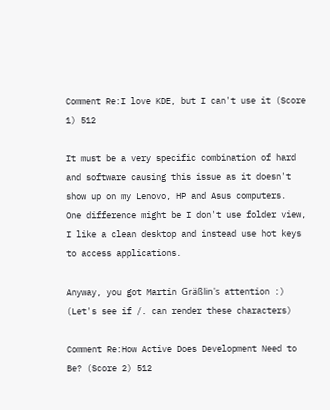Comment Re:I love KDE, but I can't use it (Score 1) 512

It must be a very specific combination of hard and software causing this issue as it doesn't show up on my Lenovo, HP and Asus computers.
One difference might be I don't use folder view, I like a clean desktop and instead use hot keys to access applications.

Anyway, you got Martin Gräßlin's attention :)
(Let's see if /. can render these characters)

Comment Re:How Active Does Development Need to Be? (Score 2) 512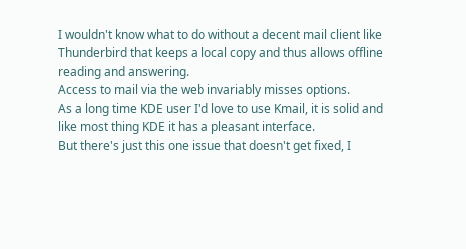I wouldn't know what to do without a decent mail client like Thunderbird that keeps a local copy and thus allows offline reading and answering.
Access to mail via the web invariably misses options.
As a long time KDE user I'd love to use Kmail, it is solid and like most thing KDE it has a pleasant interface.
But there's just this one issue that doesn't get fixed, I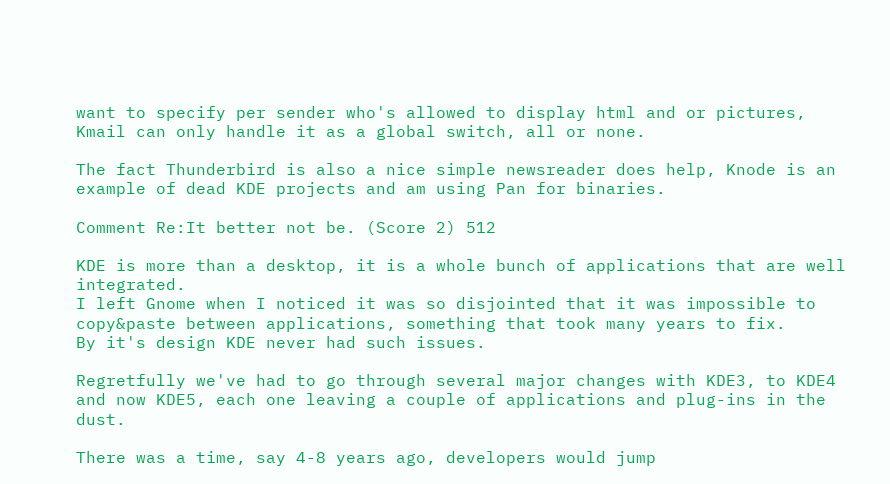want to specify per sender who's allowed to display html and or pictures, Kmail can only handle it as a global switch, all or none.

The fact Thunderbird is also a nice simple newsreader does help, Knode is an example of dead KDE projects and am using Pan for binaries.

Comment Re:It better not be. (Score 2) 512

KDE is more than a desktop, it is a whole bunch of applications that are well integrated.
I left Gnome when I noticed it was so disjointed that it was impossible to copy&paste between applications, something that took many years to fix.
By it's design KDE never had such issues.

Regretfully we've had to go through several major changes with KDE3, to KDE4 and now KDE5, each one leaving a couple of applications and plug-ins in the dust.

There was a time, say 4-8 years ago, developers would jump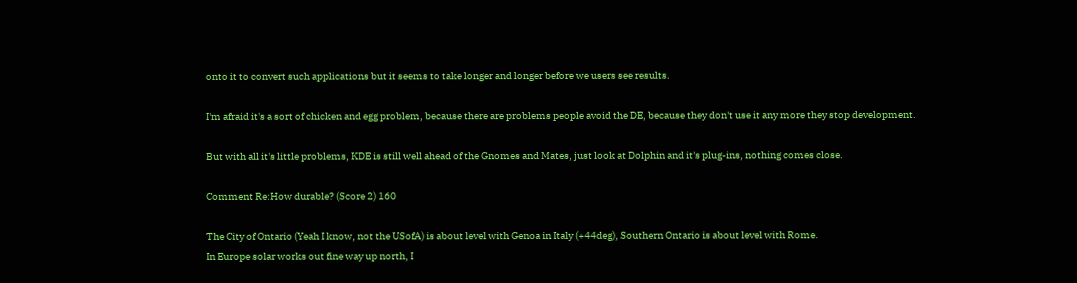onto it to convert such applications but it seems to take longer and longer before we users see results.

I'm afraid it's a sort of chicken and egg problem, because there are problems people avoid the DE, because they don't use it any more they stop development.

But with all it's little problems, KDE is still well ahead of the Gnomes and Mates, just look at Dolphin and it's plug-ins, nothing comes close.

Comment Re:How durable? (Score 2) 160

The City of Ontario (Yeah I know, not the USofA) is about level with Genoa in Italy (+44deg), Southern Ontario is about level with Rome.
In Europe solar works out fine way up north, I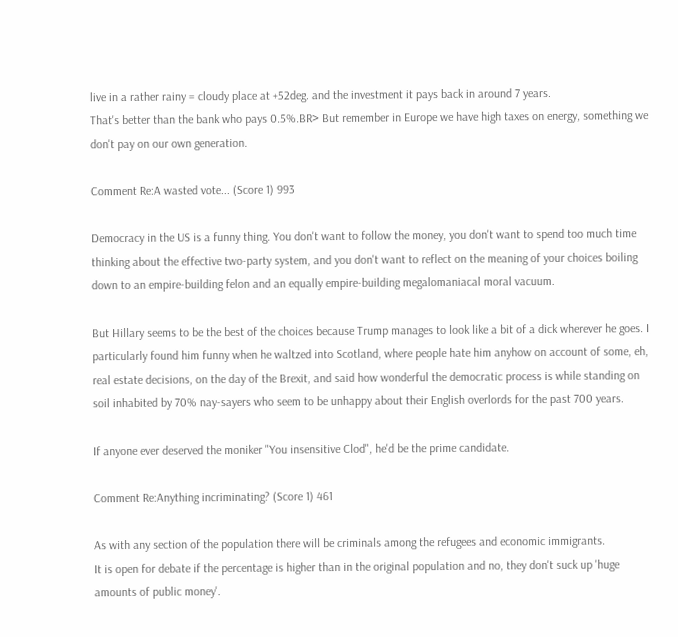live in a rather rainy = cloudy place at +52deg. and the investment it pays back in around 7 years.
That's better than the bank who pays 0.5%.BR> But remember in Europe we have high taxes on energy, something we don't pay on our own generation.

Comment Re:A wasted vote... (Score 1) 993

Democracy in the US is a funny thing. You don't want to follow the money, you don't want to spend too much time thinking about the effective two-party system, and you don't want to reflect on the meaning of your choices boiling down to an empire-building felon and an equally empire-building megalomaniacal moral vacuum.

But Hillary seems to be the best of the choices because Trump manages to look like a bit of a dick wherever he goes. I particularly found him funny when he waltzed into Scotland, where people hate him anyhow on account of some, eh, real estate decisions, on the day of the Brexit, and said how wonderful the democratic process is while standing on soil inhabited by 70% nay-sayers who seem to be unhappy about their English overlords for the past 700 years.

If anyone ever deserved the moniker "You insensitive Clod", he'd be the prime candidate.

Comment Re:Anything incriminating? (Score 1) 461

As with any section of the population there will be criminals among the refugees and economic immigrants.
It is open for debate if the percentage is higher than in the original population and no, they don't suck up 'huge amounts of public money'.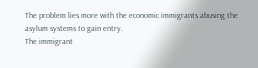The problem lies more with the economic immigrants abusing the asylum systems to gain entry.
The immigrant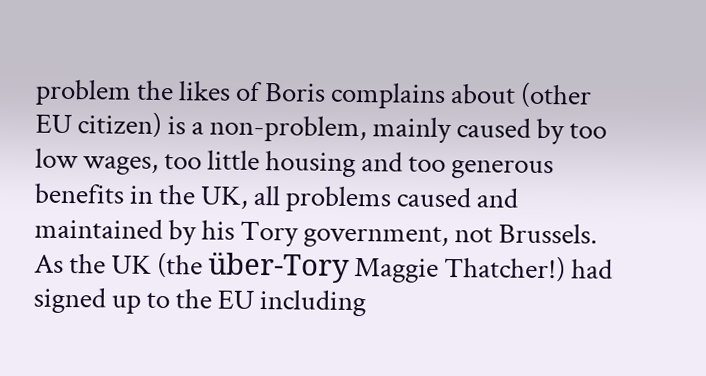problem the likes of Boris complains about (other EU citizen) is a non-problem, mainly caused by too low wages, too little housing and too generous benefits in the UK, all problems caused and maintained by his Tory government, not Brussels.
As the UK (the über-Tory Maggie Thatcher!) had signed up to the EU including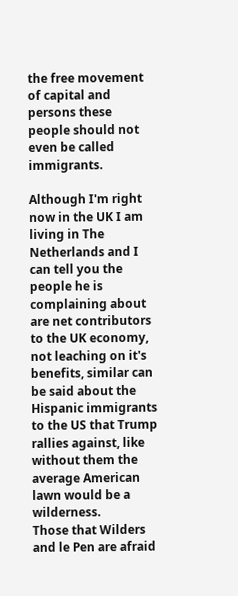the free movement of capital and persons these people should not even be called immigrants.

Although I'm right now in the UK I am living in The Netherlands and I can tell you the people he is complaining about are net contributors to the UK economy, not leaching on it's benefits, similar can be said about the Hispanic immigrants to the US that Trump rallies against, like without them the average American lawn would be a wilderness.
Those that Wilders and le Pen are afraid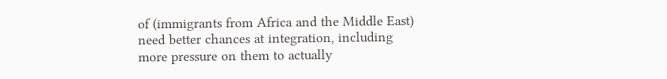of (immigrants from Africa and the Middle East) need better chances at integration, including more pressure on them to actually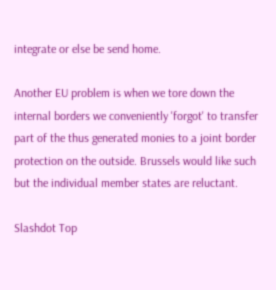integrate or else be send home.

Another EU problem is when we tore down the internal borders we conveniently 'forgot' to transfer part of the thus generated monies to a joint border protection on the outside. Brussels would like such but the individual member states are reluctant.

Slashdot Top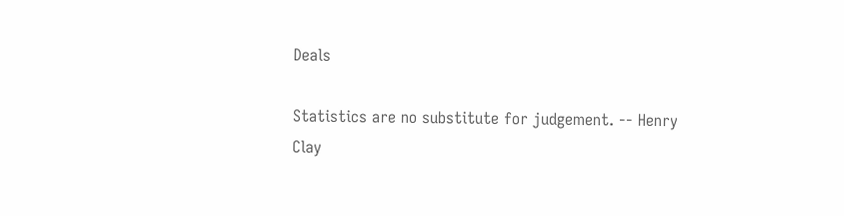Deals

Statistics are no substitute for judgement. -- Henry Clay